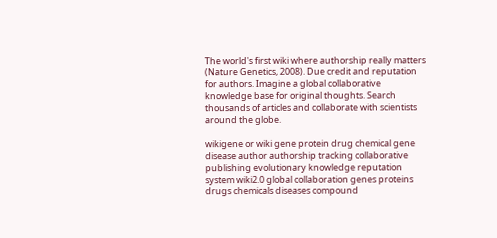The world's first wiki where authorship really matters (Nature Genetics, 2008). Due credit and reputation for authors. Imagine a global collaborative knowledge base for original thoughts. Search thousands of articles and collaborate with scientists around the globe.

wikigene or wiki gene protein drug chemical gene disease author authorship tracking collaborative publishing evolutionary knowledge reputation system wiki2.0 global collaboration genes proteins drugs chemicals diseases compound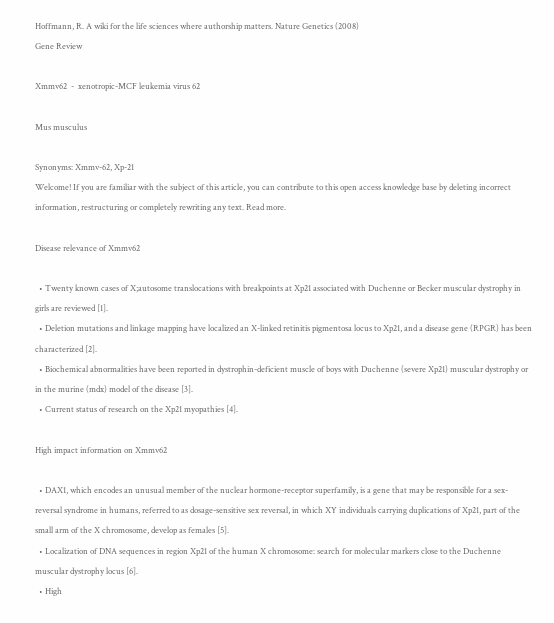Hoffmann, R. A wiki for the life sciences where authorship matters. Nature Genetics (2008)
Gene Review

Xmmv62  -  xenotropic-MCF leukemia virus 62

Mus musculus

Synonyms: Xmmv-62, Xp-21
Welcome! If you are familiar with the subject of this article, you can contribute to this open access knowledge base by deleting incorrect information, restructuring or completely rewriting any text. Read more.

Disease relevance of Xmmv62

  • Twenty known cases of X;autosome translocations with breakpoints at Xp21 associated with Duchenne or Becker muscular dystrophy in girls are reviewed [1].
  • Deletion mutations and linkage mapping have localized an X-linked retinitis pigmentosa locus to Xp21, and a disease gene (RPGR) has been characterized [2].
  • Biochemical abnormalities have been reported in dystrophin-deficient muscle of boys with Duchenne (severe Xp21) muscular dystrophy or in the murine (mdx) model of the disease [3].
  • Current status of research on the Xp21 myopathies [4].

High impact information on Xmmv62

  • DAX1, which encodes an unusual member of the nuclear hormone-receptor superfamily, is a gene that may be responsible for a sex-reversal syndrome in humans, referred to as dosage-sensitive sex reversal, in which XY individuals carrying duplications of Xp21, part of the small arm of the X chromosome, develop as females [5].
  • Localization of DNA sequences in region Xp21 of the human X chromosome: search for molecular markers close to the Duchenne muscular dystrophy locus [6].
  • High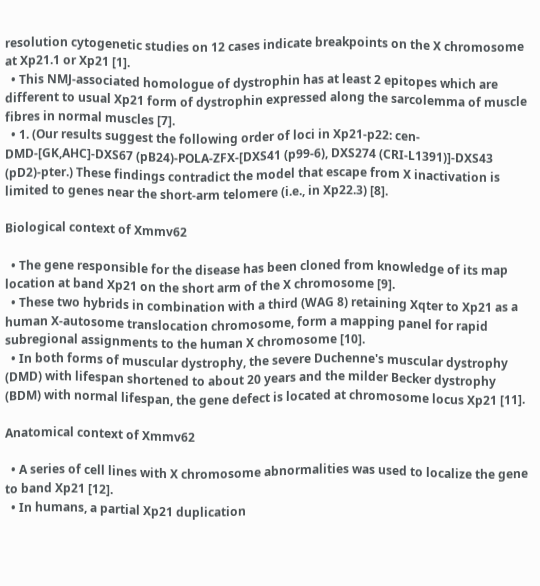resolution cytogenetic studies on 12 cases indicate breakpoints on the X chromosome at Xp21.1 or Xp21 [1].
  • This NMJ-associated homologue of dystrophin has at least 2 epitopes which are different to usual Xp21 form of dystrophin expressed along the sarcolemma of muscle fibres in normal muscles [7].
  • 1. (Our results suggest the following order of loci in Xp21-p22: cen-DMD-[GK,AHC]-DXS67 (pB24)-POLA-ZFX-[DXS41 (p99-6), DXS274 (CRI-L1391)]-DXS43 (pD2)-pter.) These findings contradict the model that escape from X inactivation is limited to genes near the short-arm telomere (i.e., in Xp22.3) [8].

Biological context of Xmmv62

  • The gene responsible for the disease has been cloned from knowledge of its map location at band Xp21 on the short arm of the X chromosome [9].
  • These two hybrids in combination with a third (WAG 8) retaining Xqter to Xp21 as a human X-autosome translocation chromosome, form a mapping panel for rapid subregional assignments to the human X chromosome [10].
  • In both forms of muscular dystrophy, the severe Duchenne's muscular dystrophy (DMD) with lifespan shortened to about 20 years and the milder Becker dystrophy (BDM) with normal lifespan, the gene defect is located at chromosome locus Xp21 [11].

Anatomical context of Xmmv62

  • A series of cell lines with X chromosome abnormalities was used to localize the gene to band Xp21 [12].
  • In humans, a partial Xp21 duplication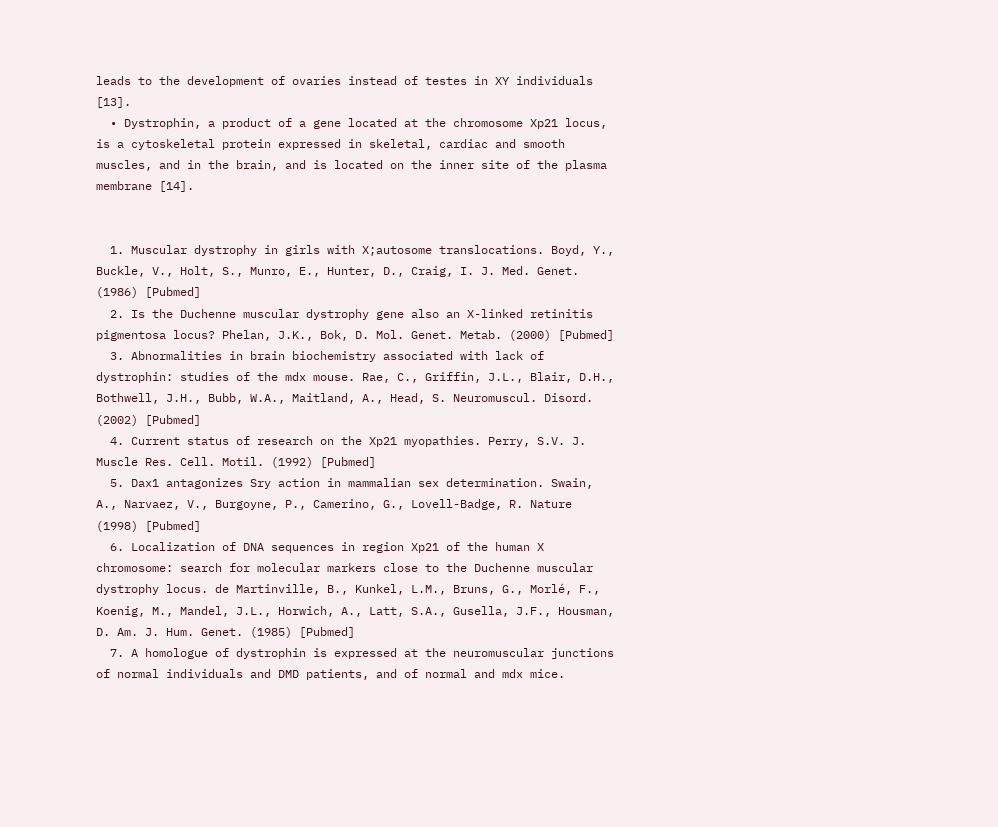leads to the development of ovaries instead of testes in XY individuals [13].
  • Dystrophin, a product of a gene located at the chromosome Xp21 locus, is a cytoskeletal protein expressed in skeletal, cardiac and smooth muscles, and in the brain, and is located on the inner site of the plasma membrane [14].


  1. Muscular dystrophy in girls with X;autosome translocations. Boyd, Y., Buckle, V., Holt, S., Munro, E., Hunter, D., Craig, I. J. Med. Genet. (1986) [Pubmed]
  2. Is the Duchenne muscular dystrophy gene also an X-linked retinitis pigmentosa locus? Phelan, J.K., Bok, D. Mol. Genet. Metab. (2000) [Pubmed]
  3. Abnormalities in brain biochemistry associated with lack of dystrophin: studies of the mdx mouse. Rae, C., Griffin, J.L., Blair, D.H., Bothwell, J.H., Bubb, W.A., Maitland, A., Head, S. Neuromuscul. Disord. (2002) [Pubmed]
  4. Current status of research on the Xp21 myopathies. Perry, S.V. J. Muscle Res. Cell. Motil. (1992) [Pubmed]
  5. Dax1 antagonizes Sry action in mammalian sex determination. Swain, A., Narvaez, V., Burgoyne, P., Camerino, G., Lovell-Badge, R. Nature (1998) [Pubmed]
  6. Localization of DNA sequences in region Xp21 of the human X chromosome: search for molecular markers close to the Duchenne muscular dystrophy locus. de Martinville, B., Kunkel, L.M., Bruns, G., Morlé, F., Koenig, M., Mandel, J.L., Horwich, A., Latt, S.A., Gusella, J.F., Housman, D. Am. J. Hum. Genet. (1985) [Pubmed]
  7. A homologue of dystrophin is expressed at the neuromuscular junctions of normal individuals and DMD patients, and of normal and mdx mice.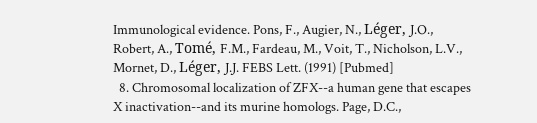Immunological evidence. Pons, F., Augier, N., Léger, J.O., Robert, A., Tomé, F.M., Fardeau, M., Voit, T., Nicholson, L.V., Mornet, D., Léger, J.J. FEBS Lett. (1991) [Pubmed]
  8. Chromosomal localization of ZFX--a human gene that escapes X inactivation--and its murine homologs. Page, D.C.,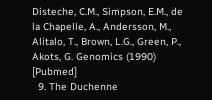Disteche, C.M., Simpson, E.M., de la Chapelle, A., Andersson, M., Alitalo, T., Brown, L.G., Green, P., Akots, G. Genomics (1990) [Pubmed]
  9. The Duchenne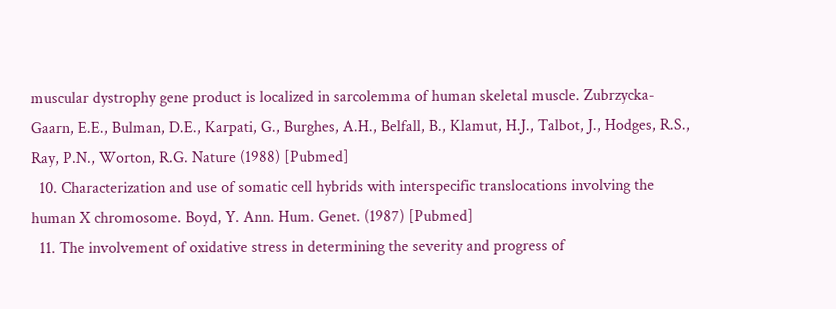muscular dystrophy gene product is localized in sarcolemma of human skeletal muscle. Zubrzycka-Gaarn, E.E., Bulman, D.E., Karpati, G., Burghes, A.H., Belfall, B., Klamut, H.J., Talbot, J., Hodges, R.S., Ray, P.N., Worton, R.G. Nature (1988) [Pubmed]
  10. Characterization and use of somatic cell hybrids with interspecific translocations involving the human X chromosome. Boyd, Y. Ann. Hum. Genet. (1987) [Pubmed]
  11. The involvement of oxidative stress in determining the severity and progress of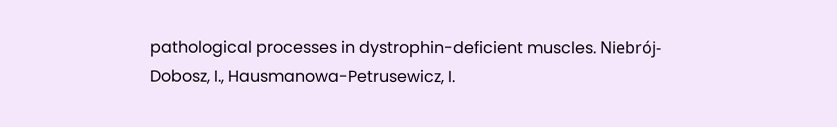pathological processes in dystrophin-deficient muscles. Niebrój-Dobosz, I., Hausmanowa-Petrusewicz, I.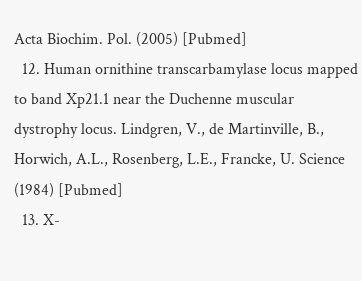Acta Biochim. Pol. (2005) [Pubmed]
  12. Human ornithine transcarbamylase locus mapped to band Xp21.1 near the Duchenne muscular dystrophy locus. Lindgren, V., de Martinville, B., Horwich, A.L., Rosenberg, L.E., Francke, U. Science (1984) [Pubmed]
  13. X-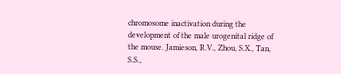chromosome inactivation during the development of the male urogenital ridge of the mouse. Jamieson, R.V., Zhou, S.X., Tan, S.S.,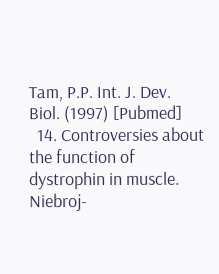Tam, P.P. Int. J. Dev. Biol. (1997) [Pubmed]
  14. Controversies about the function of dystrophin in muscle. Niebroj-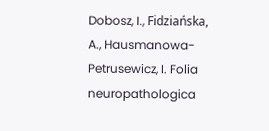Dobosz, I., Fidziańska, A., Hausmanowa-Petrusewicz, I. Folia neuropathologica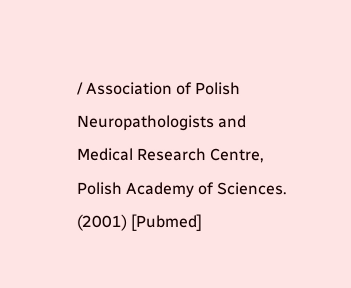/ Association of Polish Neuropathologists and Medical Research Centre, Polish Academy of Sciences. (2001) [Pubmed]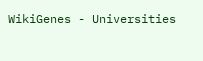WikiGenes - Universities